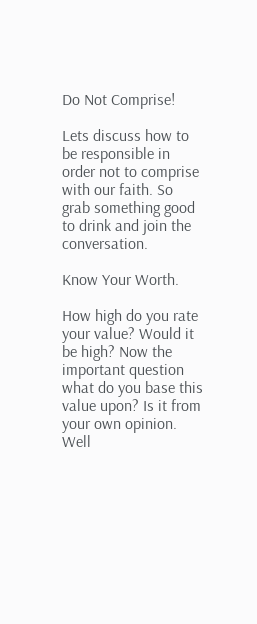Do Not Comprise!

Lets discuss how to be responsible in order not to comprise with our faith. So grab something good to drink and join the conversation.

Know Your Worth.

How high do you rate your value? Would it be high? Now the important question what do you base this value upon? Is it from your own opinion. Well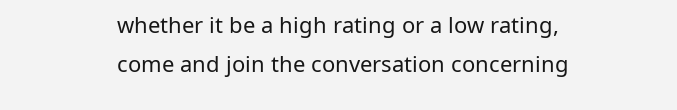whether it be a high rating or a low rating, come and join the conversation concerning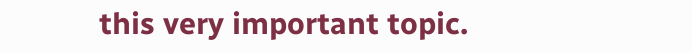this very important topic.